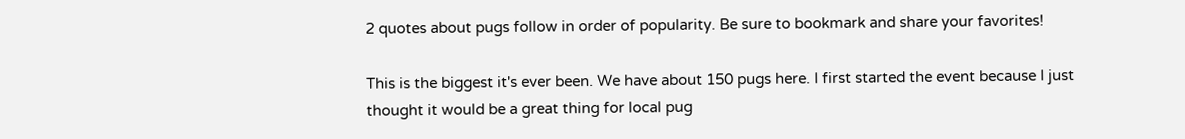2 quotes about pugs follow in order of popularity. Be sure to bookmark and share your favorites!

This is the biggest it's ever been. We have about 150 pugs here. I first started the event because I just thought it would be a great thing for local pug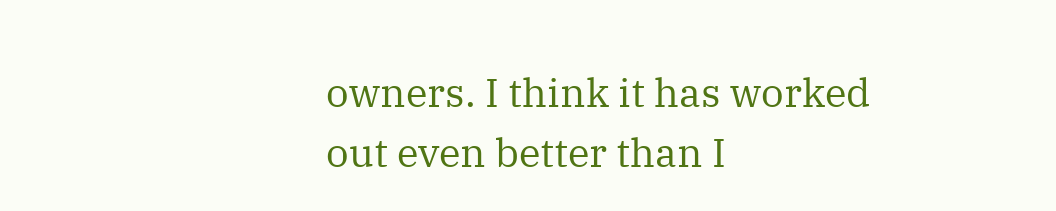owners. I think it has worked out even better than I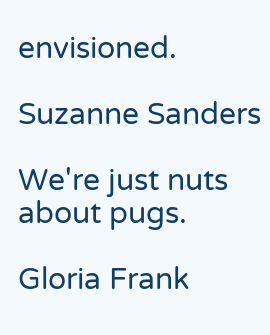envisioned.

Suzanne Sanders

We're just nuts about pugs.

Gloria Frank